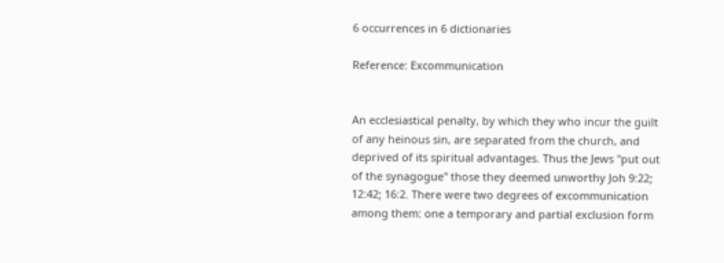6 occurrences in 6 dictionaries

Reference: Excommunication


An ecclesiastical penalty, by which they who incur the guilt of any heinous sin, are separated from the church, and deprived of its spiritual advantages. Thus the Jews "put out of the synagogue" those they deemed unworthy Joh 9:22; 12:42; 16:2. There were two degrees of excommunication among them: one a temporary and partial exclusion form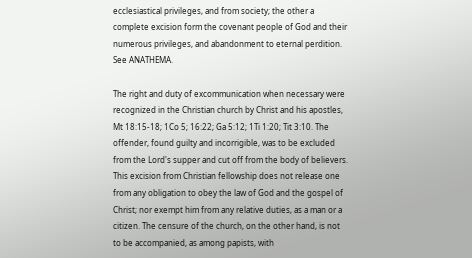ecclesiastical privileges, and from society; the other a complete excision form the covenant people of God and their numerous privileges, and abandonment to eternal perdition. See ANATHEMA.

The right and duty of excommunication when necessary were recognized in the Christian church by Christ and his apostles, Mt 18:15-18; 1Co 5; 16:22; Ga 5:12; 1Ti 1:20; Tit 3:10. The offender, found guilty and incorrigible, was to be excluded from the Lord's supper and cut off from the body of believers. This excision from Christian fellowship does not release one from any obligation to obey the law of God and the gospel of Christ; nor exempt him from any relative duties, as a man or a citizen. The censure of the church, on the other hand, is not to be accompanied, as among papists, with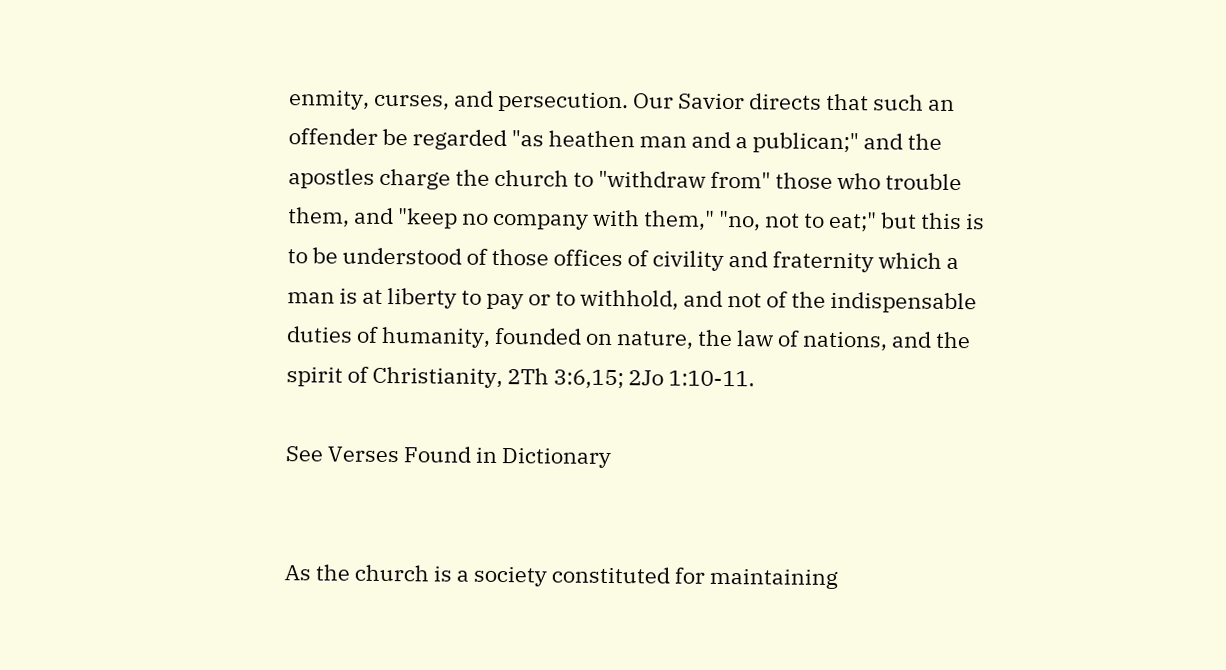enmity, curses, and persecution. Our Savior directs that such an offender be regarded "as heathen man and a publican;" and the apostles charge the church to "withdraw from" those who trouble them, and "keep no company with them," "no, not to eat;" but this is to be understood of those offices of civility and fraternity which a man is at liberty to pay or to withhold, and not of the indispensable duties of humanity, founded on nature, the law of nations, and the spirit of Christianity, 2Th 3:6,15; 2Jo 1:10-11.

See Verses Found in Dictionary


As the church is a society constituted for maintaining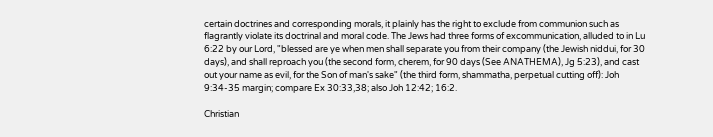certain doctrines and corresponding morals, it plainly has the right to exclude from communion such as flagrantly violate its doctrinal and moral code. The Jews had three forms of excommunication, alluded to in Lu 6:22 by our Lord, "blessed are ye when men shall separate you from their company (the Jewish niddui, for 30 days), and shall reproach you (the second form, cherem, for 90 days (See ANATHEMA), Jg 5:23), and cast out your name as evil, for the Son of man's sake" (the third form, shammatha, perpetual cutting off): Joh 9:34-35 margin; compare Ex 30:33,38; also Joh 12:42; 16:2.

Christian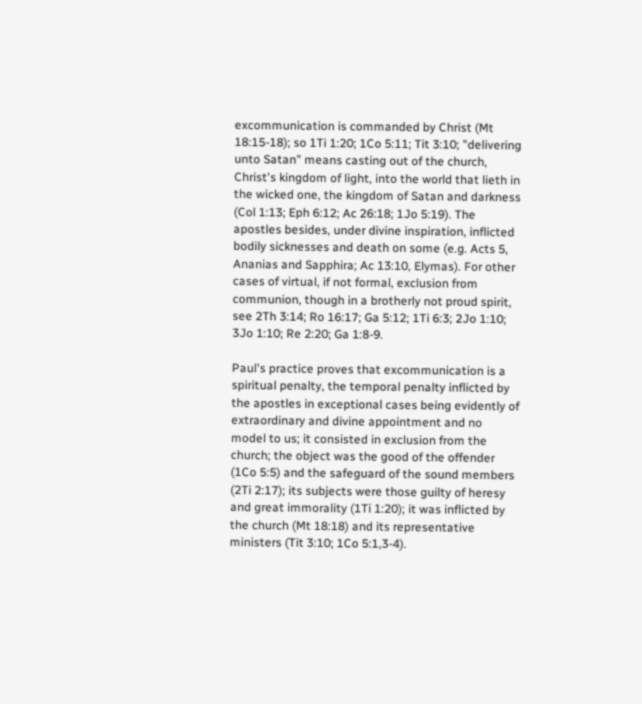excommunication is commanded by Christ (Mt 18:15-18); so 1Ti 1:20; 1Co 5:11; Tit 3:10; "delivering unto Satan" means casting out of the church, Christ's kingdom of light, into the world that lieth in the wicked one, the kingdom of Satan and darkness (Col 1:13; Eph 6:12; Ac 26:18; 1Jo 5:19). The apostles besides, under divine inspiration, inflicted bodily sicknesses and death on some (e.g. Acts 5, Ananias and Sapphira; Ac 13:10, Elymas). For other cases of virtual, if not formal, exclusion from communion, though in a brotherly not proud spirit, see 2Th 3:14; Ro 16:17; Ga 5:12; 1Ti 6:3; 2Jo 1:10; 3Jo 1:10; Re 2:20; Ga 1:8-9.

Paul's practice proves that excommunication is a spiritual penalty, the temporal penalty inflicted by the apostles in exceptional cases being evidently of extraordinary and divine appointment and no model to us; it consisted in exclusion from the church; the object was the good of the offender (1Co 5:5) and the safeguard of the sound members (2Ti 2:17); its subjects were those guilty of heresy and great immorality (1Ti 1:20); it was inflicted by the church (Mt 18:18) and its representative ministers (Tit 3:10; 1Co 5:1,3-4).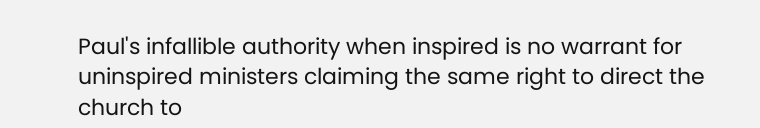Paul's infallible authority when inspired is no warrant for uninspired ministers claiming the same right to direct the church to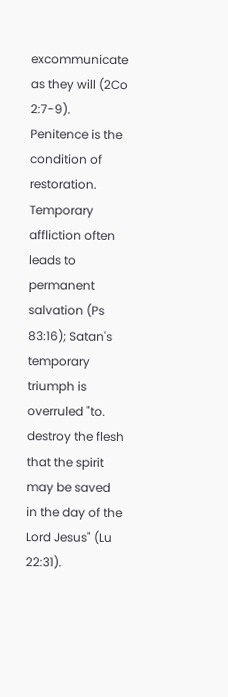excommunicate as they will (2Co 2:7-9). Penitence is the condition of restoration. Temporary affliction often leads to permanent salvation (Ps 83:16); Satan's temporary triumph is overruled "to. destroy the flesh that the spirit may be saved in the day of the Lord Jesus" (Lu 22:31).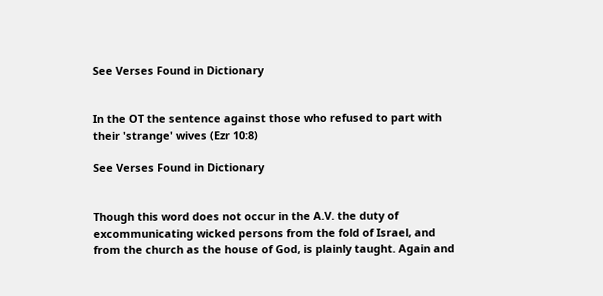See Verses Found in Dictionary


In the OT the sentence against those who refused to part with their 'strange' wives (Ezr 10:8)

See Verses Found in Dictionary


Though this word does not occur in the A.V. the duty of excommunicating wicked persons from the fold of Israel, and from the church as the house of God, is plainly taught. Again and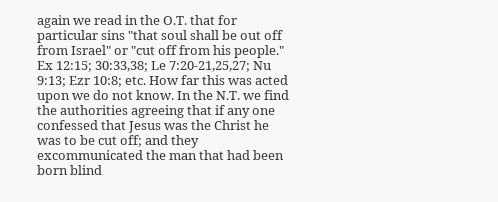again we read in the O.T. that for particular sins "that soul shall be out off from Israel" or "cut off from his people." Ex 12:15; 30:33,38; Le 7:20-21,25,27; Nu 9:13; Ezr 10:8; etc. How far this was acted upon we do not know. In the N.T. we find the authorities agreeing that if any one confessed that Jesus was the Christ he was to be cut off; and they excommunicated the man that had been born blind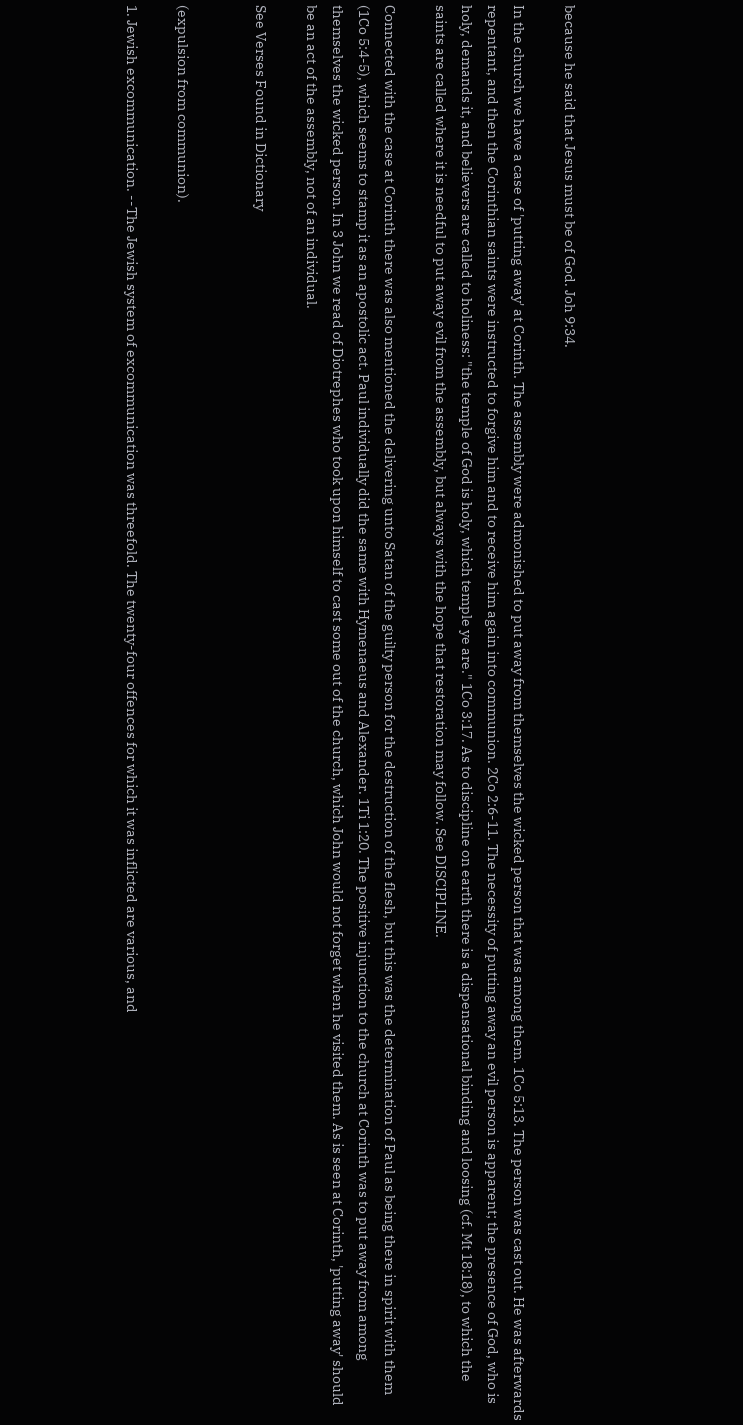because he said that Jesus must be of God. Joh 9:34.

In the church we have a case of 'putting away' at Corinth. The assembly were admonished to put away from themselves the wicked person that was among them. 1Co 5:13. The person was cast out. He was afterwards repentant, and then the Corinthian saints were instructed to forgive him and to receive him again into communion. 2Co 2:6-11. The necessity of putting away an evil person is apparent; the presence of God, who is holy, demands it, and believers are called to holiness: "the temple of God is holy, which temple ye are." 1Co 3:17. As to discipline on earth there is a dispensational binding and loosing (cf. Mt 18:18), to which the saints are called where it is needful to put away evil from the assembly, but always with the hope that restoration may follow. See DISCIPLINE.

Connected with the case at Corinth there was also mentioned the delivering unto Satan of the guilty person for the destruction of the flesh, but this was the determination of Paul as being there in spirit with them (1Co 5:4-5), which seems to stamp it as an apostolic act. Paul individually did the same with Hymenaeus and Alexander. 1Ti 1:20. The positive injunction to the church at Corinth was to put away from among themselves the wicked person. In 3 John we read of Diotrephes who took upon himself to cast some out of the church, which John would not forget when he visited them. As is seen at Corinth, 'putting away' should be an act of the assembly, not of an individual.

See Verses Found in Dictionary


(expulsion from communion).

1. Jewish excommunication. --The Jewish system of excommunication was threefold. The twenty-four offences for which it was inflicted are various, and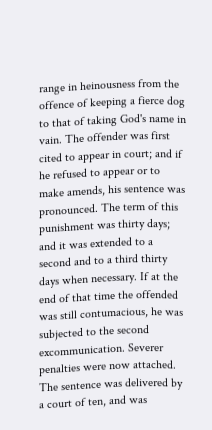range in heinousness from the offence of keeping a fierce dog to that of taking God's name in vain. The offender was first cited to appear in court; and if he refused to appear or to make amends, his sentence was pronounced. The term of this punishment was thirty days; and it was extended to a second and to a third thirty days when necessary. If at the end of that time the offended was still contumacious, he was subjected to the second excommunication. Severer penalties were now attached. The sentence was delivered by a court of ten, and was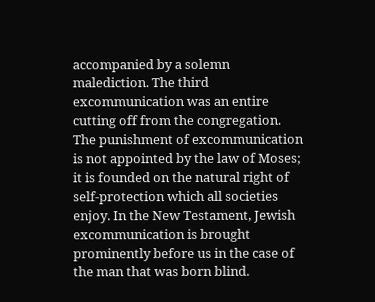accompanied by a solemn malediction. The third excommunication was an entire cutting off from the congregation. The punishment of excommunication is not appointed by the law of Moses; it is founded on the natural right of self-protection which all societies enjoy. In the New Testament, Jewish excommunication is brought prominently before us in the case of the man that was born blind.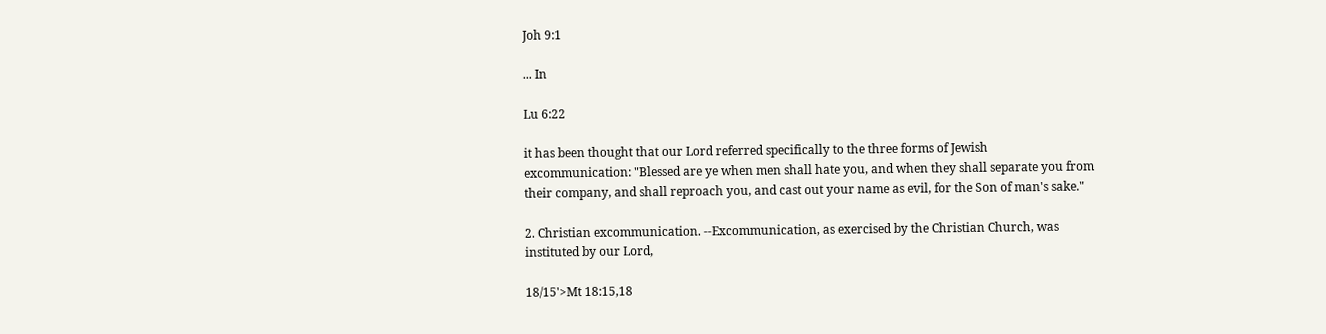Joh 9:1

... In

Lu 6:22

it has been thought that our Lord referred specifically to the three forms of Jewish excommunication: "Blessed are ye when men shall hate you, and when they shall separate you from their company, and shall reproach you, and cast out your name as evil, for the Son of man's sake."

2. Christian excommunication. --Excommunication, as exercised by the Christian Church, was instituted by our Lord,

18/15'>Mt 18:15,18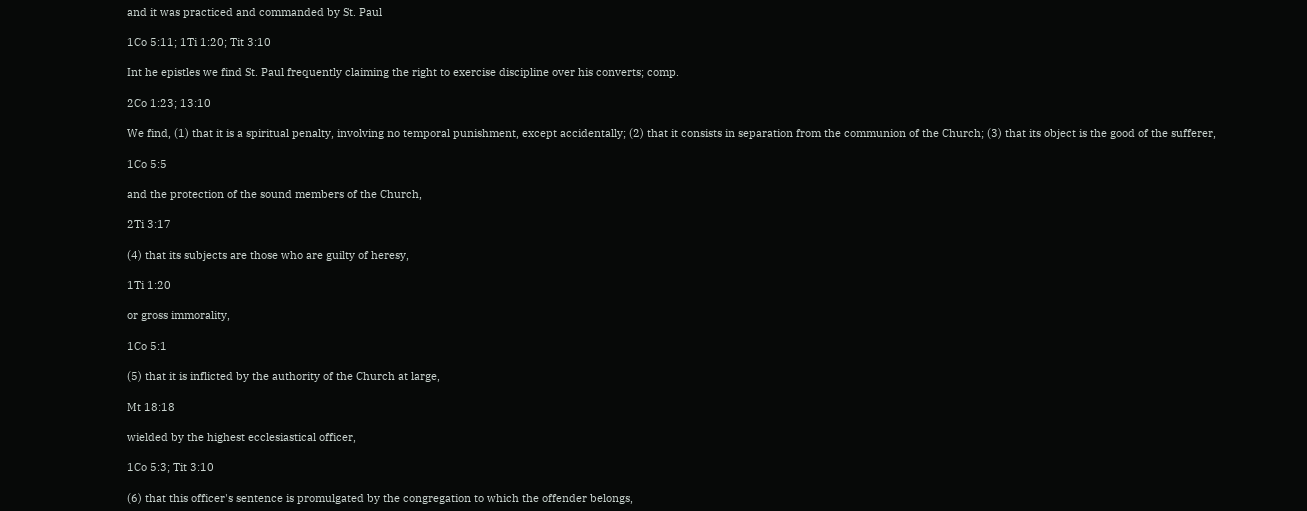and it was practiced and commanded by St. Paul

1Co 5:11; 1Ti 1:20; Tit 3:10

Int he epistles we find St. Paul frequently claiming the right to exercise discipline over his converts; comp.

2Co 1:23; 13:10

We find, (1) that it is a spiritual penalty, involving no temporal punishment, except accidentally; (2) that it consists in separation from the communion of the Church; (3) that its object is the good of the sufferer,

1Co 5:5

and the protection of the sound members of the Church,

2Ti 3:17

(4) that its subjects are those who are guilty of heresy,

1Ti 1:20

or gross immorality,

1Co 5:1

(5) that it is inflicted by the authority of the Church at large,

Mt 18:18

wielded by the highest ecclesiastical officer,

1Co 5:3; Tit 3:10

(6) that this officer's sentence is promulgated by the congregation to which the offender belongs,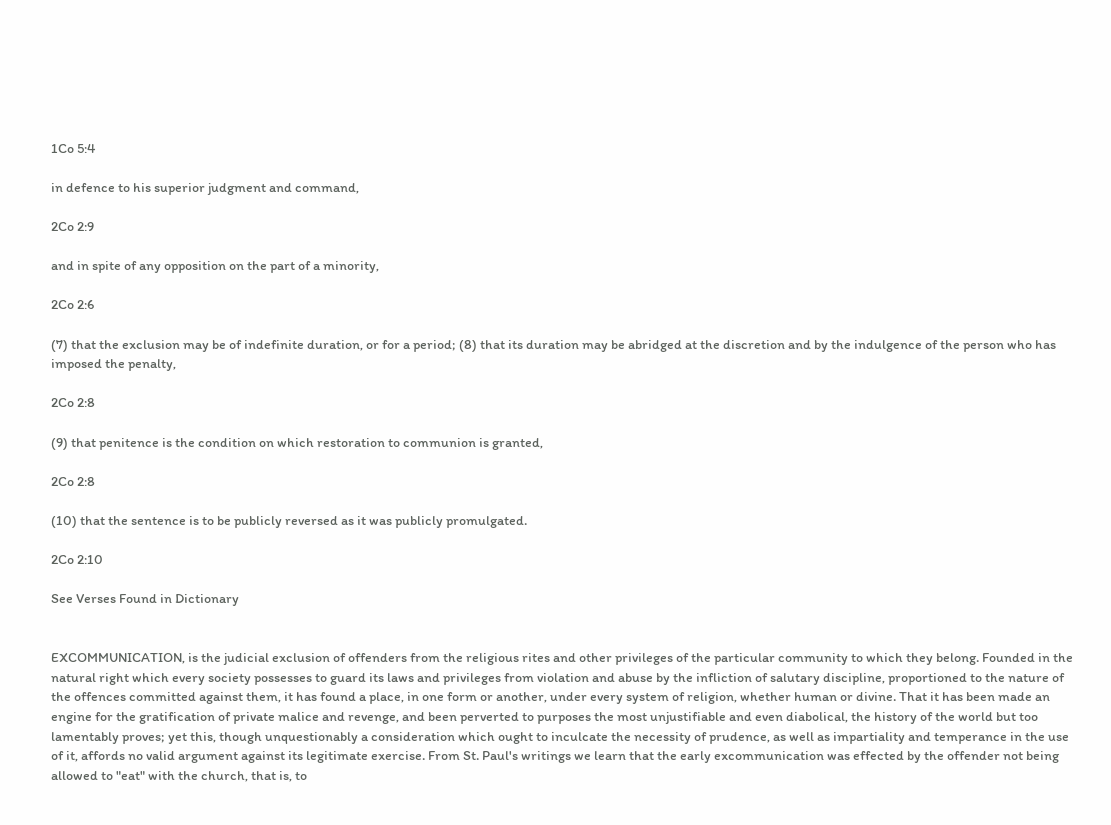1Co 5:4

in defence to his superior judgment and command,

2Co 2:9

and in spite of any opposition on the part of a minority,

2Co 2:6

(7) that the exclusion may be of indefinite duration, or for a period; (8) that its duration may be abridged at the discretion and by the indulgence of the person who has imposed the penalty,

2Co 2:8

(9) that penitence is the condition on which restoration to communion is granted,

2Co 2:8

(10) that the sentence is to be publicly reversed as it was publicly promulgated.

2Co 2:10

See Verses Found in Dictionary


EXCOMMUNICATION, is the judicial exclusion of offenders from the religious rites and other privileges of the particular community to which they belong. Founded in the natural right which every society possesses to guard its laws and privileges from violation and abuse by the infliction of salutary discipline, proportioned to the nature of the offences committed against them, it has found a place, in one form or another, under every system of religion, whether human or divine. That it has been made an engine for the gratification of private malice and revenge, and been perverted to purposes the most unjustifiable and even diabolical, the history of the world but too lamentably proves; yet this, though unquestionably a consideration which ought to inculcate the necessity of prudence, as well as impartiality and temperance in the use of it, affords no valid argument against its legitimate exercise. From St. Paul's writings we learn that the early excommunication was effected by the offender not being allowed to "eat" with the church, that is, to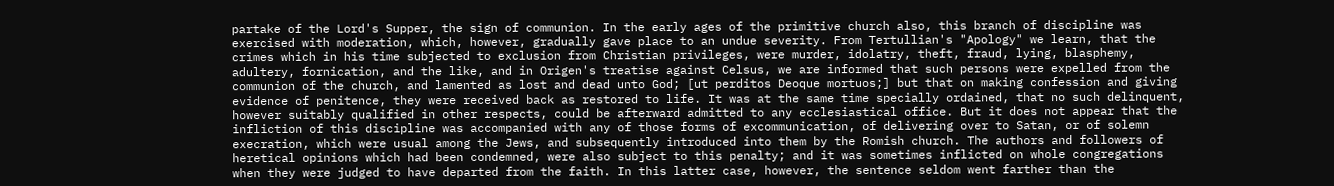partake of the Lord's Supper, the sign of communion. In the early ages of the primitive church also, this branch of discipline was exercised with moderation, which, however, gradually gave place to an undue severity. From Tertullian's "Apology" we learn, that the crimes which in his time subjected to exclusion from Christian privileges, were murder, idolatry, theft, fraud, lying, blasphemy, adultery, fornication, and the like, and in Origen's treatise against Celsus, we are informed that such persons were expelled from the communion of the church, and lamented as lost and dead unto God; [ut perditos Deoque mortuos;] but that on making confession and giving evidence of penitence, they were received back as restored to life. It was at the same time specially ordained, that no such delinquent, however suitably qualified in other respects, could be afterward admitted to any ecclesiastical office. But it does not appear that the infliction of this discipline was accompanied with any of those forms of excommunication, of delivering over to Satan, or of solemn execration, which were usual among the Jews, and subsequently introduced into them by the Romish church. The authors and followers of heretical opinions which had been condemned, were also subject to this penalty; and it was sometimes inflicted on whole congregations when they were judged to have departed from the faith. In this latter case, however, the sentence seldom went farther than the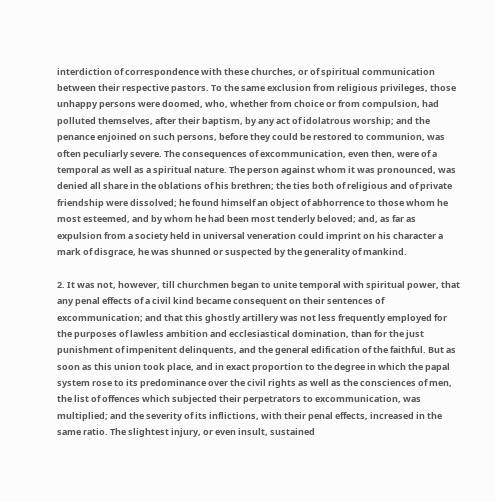interdiction of correspondence with these churches, or of spiritual communication between their respective pastors. To the same exclusion from religious privileges, those unhappy persons were doomed, who, whether from choice or from compulsion, had polluted themselves, after their baptism, by any act of idolatrous worship; and the penance enjoined on such persons, before they could be restored to communion, was often peculiarly severe. The consequences of excommunication, even then, were of a temporal as well as a spiritual nature. The person against whom it was pronounced, was denied all share in the oblations of his brethren; the ties both of religious and of private friendship were dissolved; he found himself an object of abhorrence to those whom he most esteemed, and by whom he had been most tenderly beloved; and, as far as expulsion from a society held in universal veneration could imprint on his character a mark of disgrace, he was shunned or suspected by the generality of mankind.

2. It was not, however, till churchmen began to unite temporal with spiritual power, that any penal effects of a civil kind became consequent on their sentences of excommunication; and that this ghostly artillery was not less frequently employed for the purposes of lawless ambition and ecclesiastical domination, than for the just punishment of impenitent delinquents, and the general edification of the faithful. But as soon as this union took place, and in exact proportion to the degree in which the papal system rose to its predominance over the civil rights as well as the consciences of men, the list of offences which subjected their perpetrators to excommunication, was multiplied; and the severity of its inflictions, with their penal effects, increased in the same ratio. The slightest injury, or even insult, sustained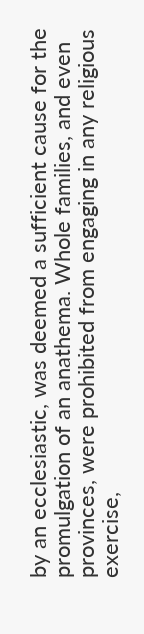by an ecclesiastic, was deemed a sufficient cause for the promulgation of an anathema. Whole families, and even provinces, were prohibited from engaging in any religious exercise,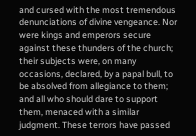and cursed with the most tremendous denunciations of divine vengeance. Nor were kings and emperors secure against these thunders of the church; their subjects were, on many occasions, declared, by a papal bull, to be absolved from allegiance to them; and all who should dare to support them, menaced with a similar judgment. These terrors have passed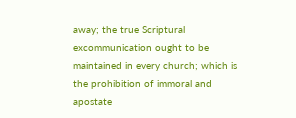away; the true Scriptural excommunication ought to be maintained in every church; which is the prohibition of immoral and apostate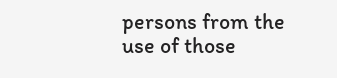persons from the use of those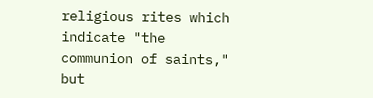religious rites which indicate "the communion of saints," but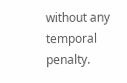without any temporal penalty.